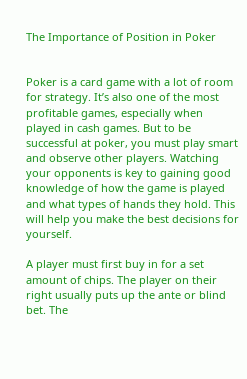The Importance of Position in Poker


Poker is a card game with a lot of room for strategy. It’s also one of the most profitable games, especially when played in cash games. But to be successful at poker, you must play smart and observe other players. Watching your opponents is key to gaining good knowledge of how the game is played and what types of hands they hold. This will help you make the best decisions for yourself.

A player must first buy in for a set amount of chips. The player on their right usually puts up the ante or blind bet. The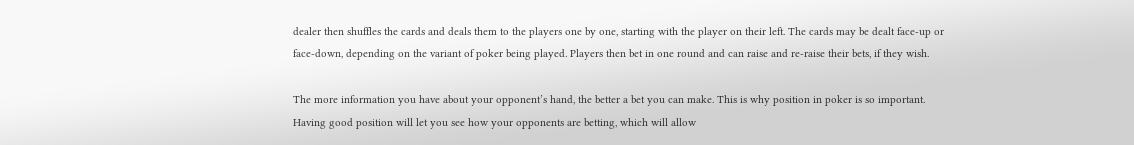dealer then shuffles the cards and deals them to the players one by one, starting with the player on their left. The cards may be dealt face-up or face-down, depending on the variant of poker being played. Players then bet in one round and can raise and re-raise their bets, if they wish.

The more information you have about your opponent’s hand, the better a bet you can make. This is why position in poker is so important. Having good position will let you see how your opponents are betting, which will allow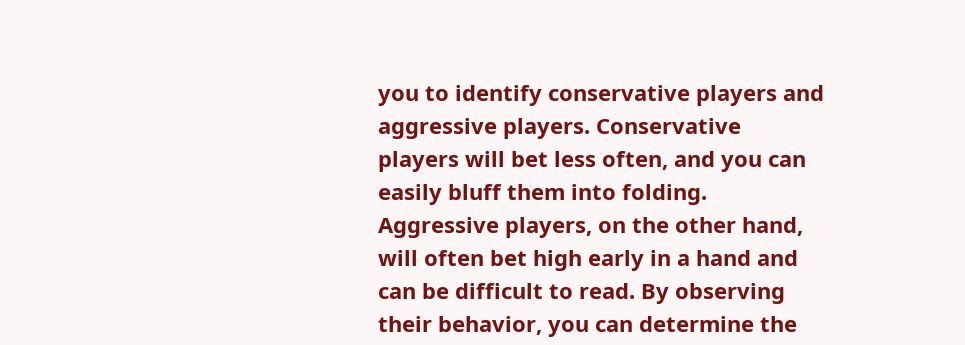you to identify conservative players and aggressive players. Conservative players will bet less often, and you can easily bluff them into folding. Aggressive players, on the other hand, will often bet high early in a hand and can be difficult to read. By observing their behavior, you can determine the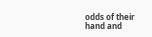odds of their hand and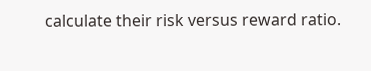calculate their risk versus reward ratio.